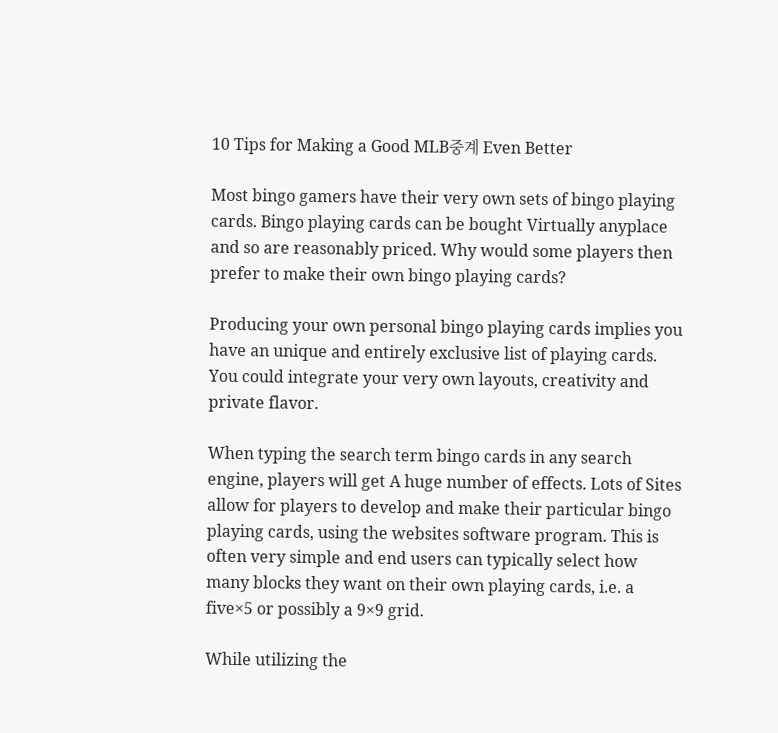10 Tips for Making a Good MLB중계 Even Better

Most bingo gamers have their very own sets of bingo playing cards. Bingo playing cards can be bought Virtually anyplace and so are reasonably priced. Why would some players then prefer to make their own bingo playing cards?

Producing your own personal bingo playing cards implies you have an unique and entirely exclusive list of playing cards. You could integrate your very own layouts, creativity and private flavor.

When typing the search term bingo cards in any search engine, players will get A huge number of effects. Lots of Sites allow for players to develop and make their particular bingo playing cards, using the websites software program. This is often very simple and end users can typically select how many blocks they want on their own playing cards, i.e. a five×5 or possibly a 9×9 grid.

While utilizing the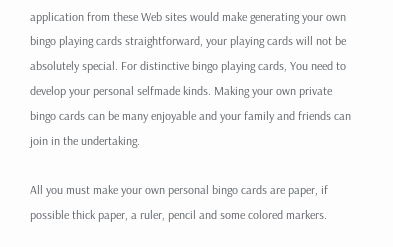application from these Web sites would make generating your own bingo playing cards straightforward, your playing cards will not be absolutely special. For distinctive bingo playing cards, You need to develop your personal selfmade kinds. Making your own private bingo cards can be many enjoyable and your family and friends can join in the undertaking.

All you must make your own personal bingo cards are paper, if possible thick paper, a ruler, pencil and some colored markers.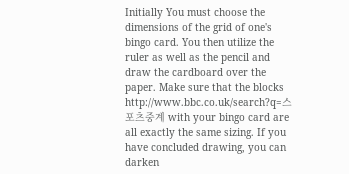Initially You must choose the dimensions of the grid of one's bingo card. You then utilize the ruler as well as the pencil and draw the cardboard over the paper. Make sure that the blocks http://www.bbc.co.uk/search?q=스포츠중계 with your bingo card are all exactly the same sizing. If you have concluded drawing, you can darken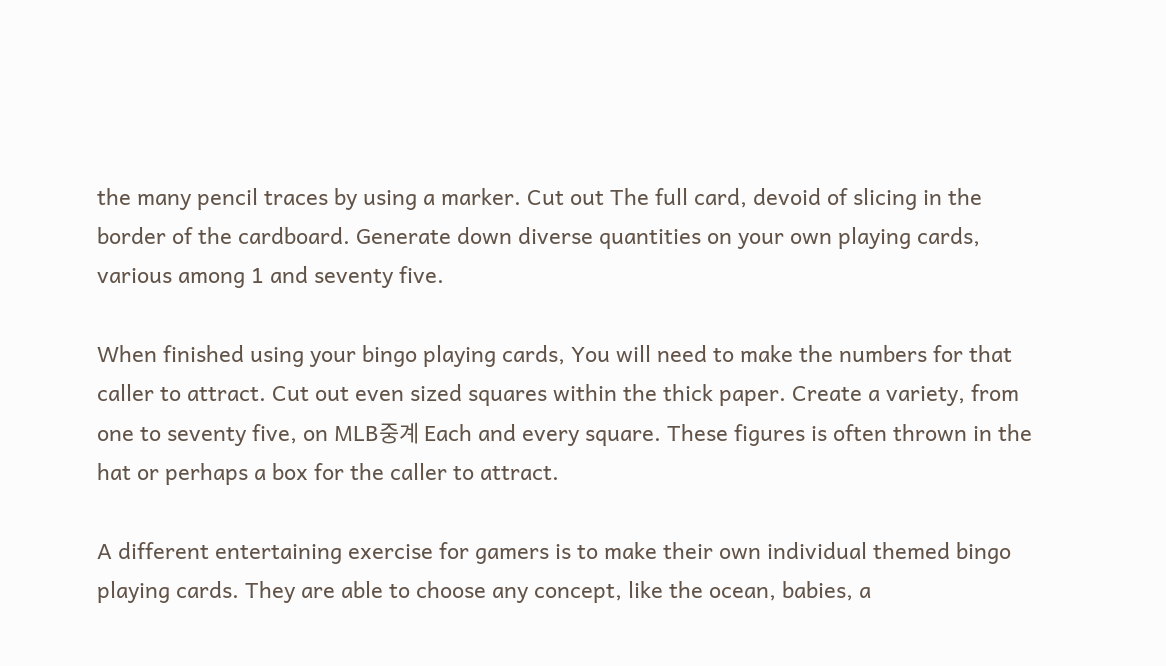the many pencil traces by using a marker. Cut out The full card, devoid of slicing in the border of the cardboard. Generate down diverse quantities on your own playing cards, various among 1 and seventy five.

When finished using your bingo playing cards, You will need to make the numbers for that caller to attract. Cut out even sized squares within the thick paper. Create a variety, from one to seventy five, on MLB중계 Each and every square. These figures is often thrown in the hat or perhaps a box for the caller to attract.

A different entertaining exercise for gamers is to make their own individual themed bingo playing cards. They are able to choose any concept, like the ocean, babies, a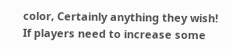color, Certainly anything they wish! If players need to increase some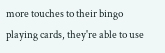more touches to their bingo playing cards, they're able to use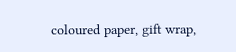coloured paper, gift wrap,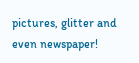pictures, glitter and even newspaper!